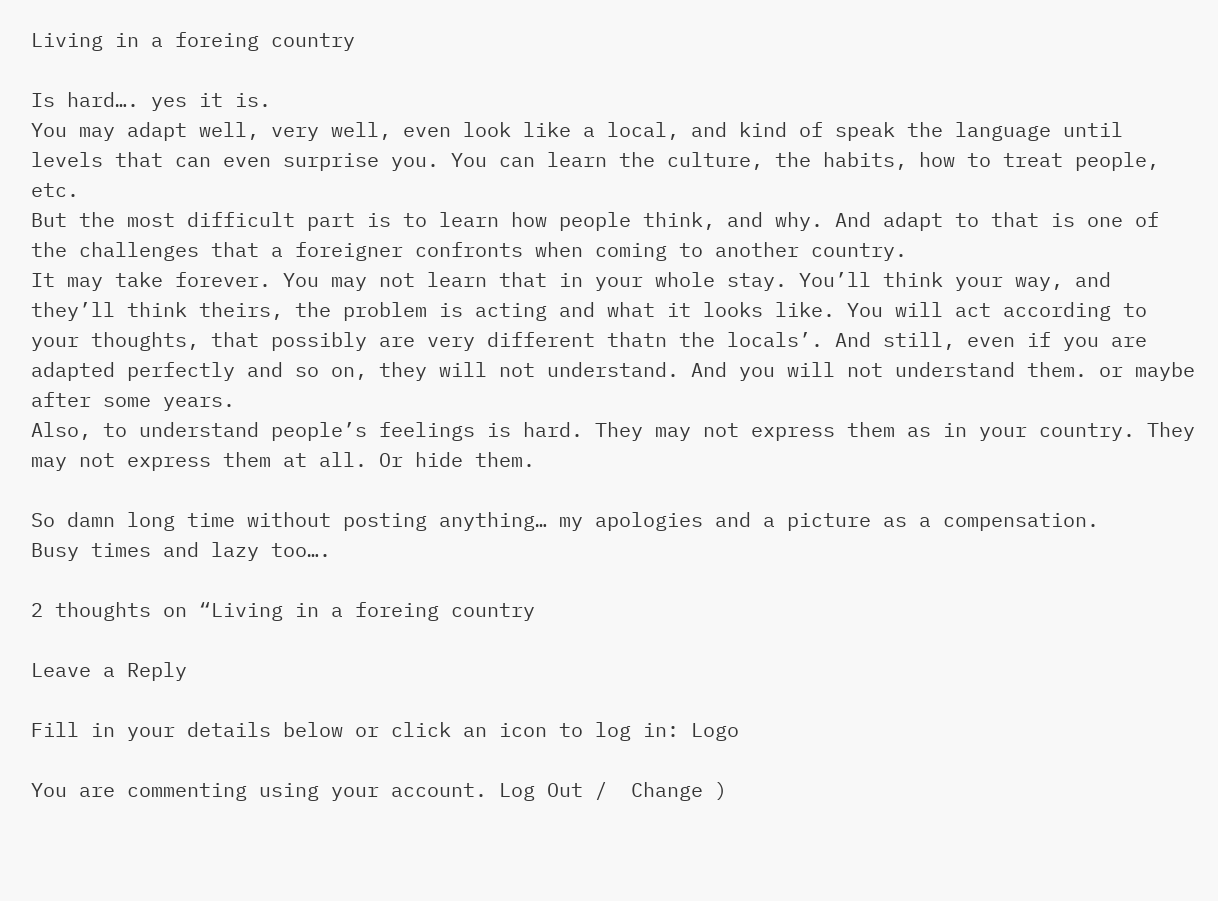Living in a foreing country

Is hard…. yes it is.
You may adapt well, very well, even look like a local, and kind of speak the language until levels that can even surprise you. You can learn the culture, the habits, how to treat people, etc.
But the most difficult part is to learn how people think, and why. And adapt to that is one of the challenges that a foreigner confronts when coming to another country.
It may take forever. You may not learn that in your whole stay. You’ll think your way, and they’ll think theirs, the problem is acting and what it looks like. You will act according to your thoughts, that possibly are very different thatn the locals’. And still, even if you are adapted perfectly and so on, they will not understand. And you will not understand them. or maybe after some years.
Also, to understand people’s feelings is hard. They may not express them as in your country. They may not express them at all. Or hide them.

So damn long time without posting anything… my apologies and a picture as a compensation.
Busy times and lazy too….

2 thoughts on “Living in a foreing country

Leave a Reply

Fill in your details below or click an icon to log in: Logo

You are commenting using your account. Log Out /  Change )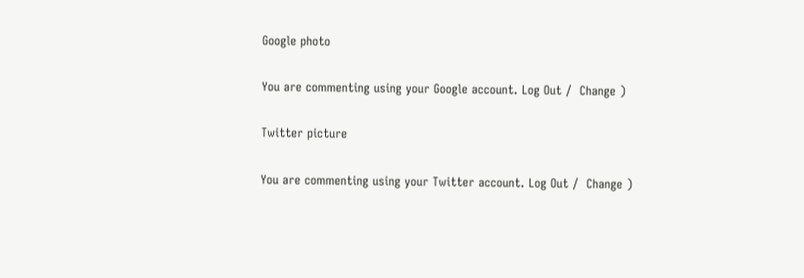Google photo

You are commenting using your Google account. Log Out /  Change )

Twitter picture

You are commenting using your Twitter account. Log Out /  Change )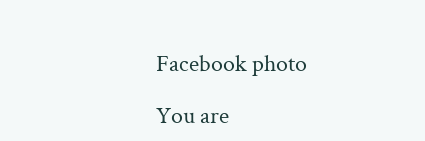Facebook photo

You are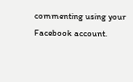commenting using your Facebook account.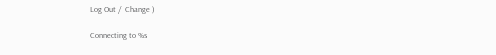Log Out /  Change )

Connecting to %s